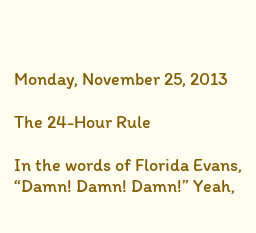Monday, November 25, 2013

The 24-Hour Rule

In the words of Florida Evans, “Damn! Damn! Damn!” Yeah,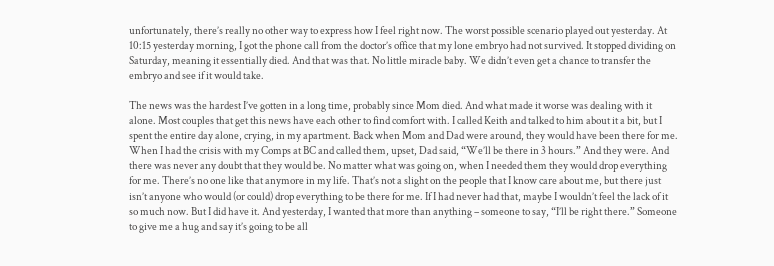unfortunately, there’s really no other way to express how I feel right now. The worst possible scenario played out yesterday. At 10:15 yesterday morning, I got the phone call from the doctor’s office that my lone embryo had not survived. It stopped dividing on Saturday, meaning it essentially died. And that was that. No little miracle baby. We didn’t even get a chance to transfer the embryo and see if it would take.

The news was the hardest I’ve gotten in a long time, probably since Mom died. And what made it worse was dealing with it alone. Most couples that get this news have each other to find comfort with. I called Keith and talked to him about it a bit, but I spent the entire day alone, crying, in my apartment. Back when Mom and Dad were around, they would have been there for me. When I had the crisis with my Comps at BC and called them, upset, Dad said, “We’ll be there in 3 hours.” And they were. And there was never any doubt that they would be. No matter what was going on, when I needed them they would drop everything for me. There’s no one like that anymore in my life. That’s not a slight on the people that I know care about me, but there just isn’t anyone who would (or could) drop everything to be there for me. If I had never had that, maybe I wouldn’t feel the lack of it so much now. But I did have it. And yesterday, I wanted that more than anything – someone to say, “I’ll be right there.” Someone to give me a hug and say it’s going to be all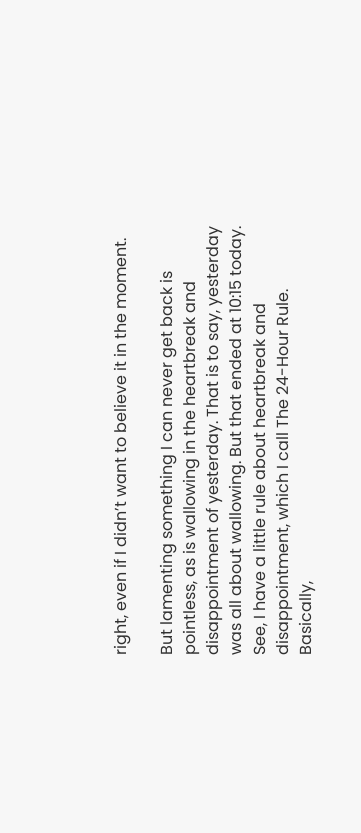right, even if I didn’t want to believe it in the moment.

But lamenting something I can never get back is pointless, as is wallowing in the heartbreak and disappointment of yesterday. That is to say, yesterday was all about wallowing. But that ended at 10:15 today. See, I have a little rule about heartbreak and disappointment, which I call The 24-Hour Rule. Basically,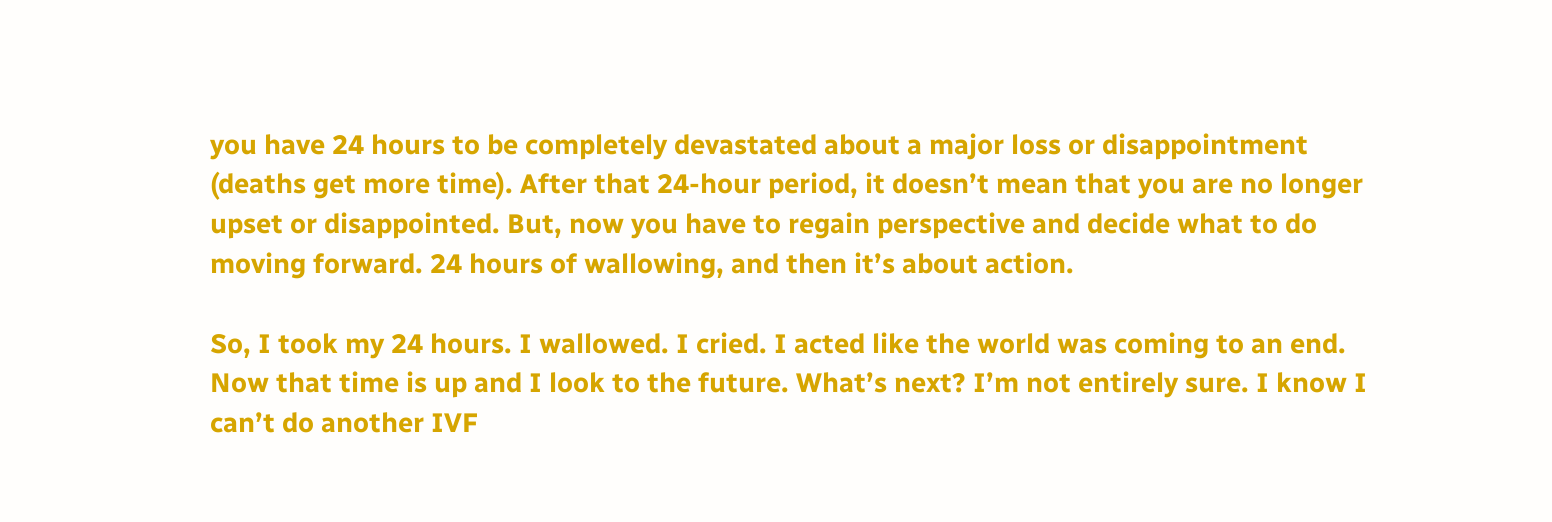you have 24 hours to be completely devastated about a major loss or disappointment (deaths get more time). After that 24-hour period, it doesn’t mean that you are no longer upset or disappointed. But, now you have to regain perspective and decide what to do moving forward. 24 hours of wallowing, and then it’s about action.

So, I took my 24 hours. I wallowed. I cried. I acted like the world was coming to an end. Now that time is up and I look to the future. What’s next? I’m not entirely sure. I know I can’t do another IVF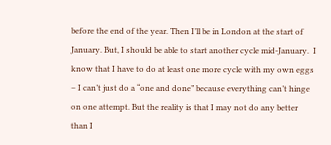before the end of the year. Then I’ll be in London at the start of January. But, I should be able to start another cycle mid-January.  I know that I have to do at least one more cycle with my own eggs – I can’t just do a “one and done” because everything can’t hinge on one attempt. But the reality is that I may not do any better than I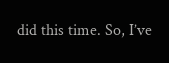did this time. So, I’ve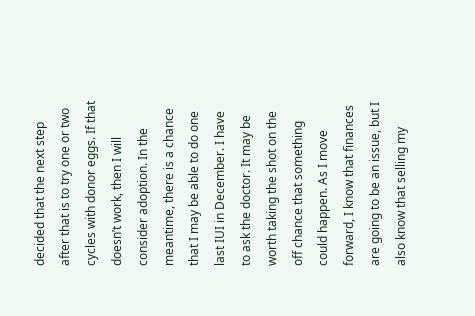decided that the next step after that is to try one or two cycles with donor eggs. If that doesn’t work, then I will consider adoption. In the meantime, there is a chance that I may be able to do one last IUI in December. I have to ask the doctor. It may be worth taking the shot on the off chance that something could happen. As I move forward, I know that finances are going to be an issue, but I also know that selling my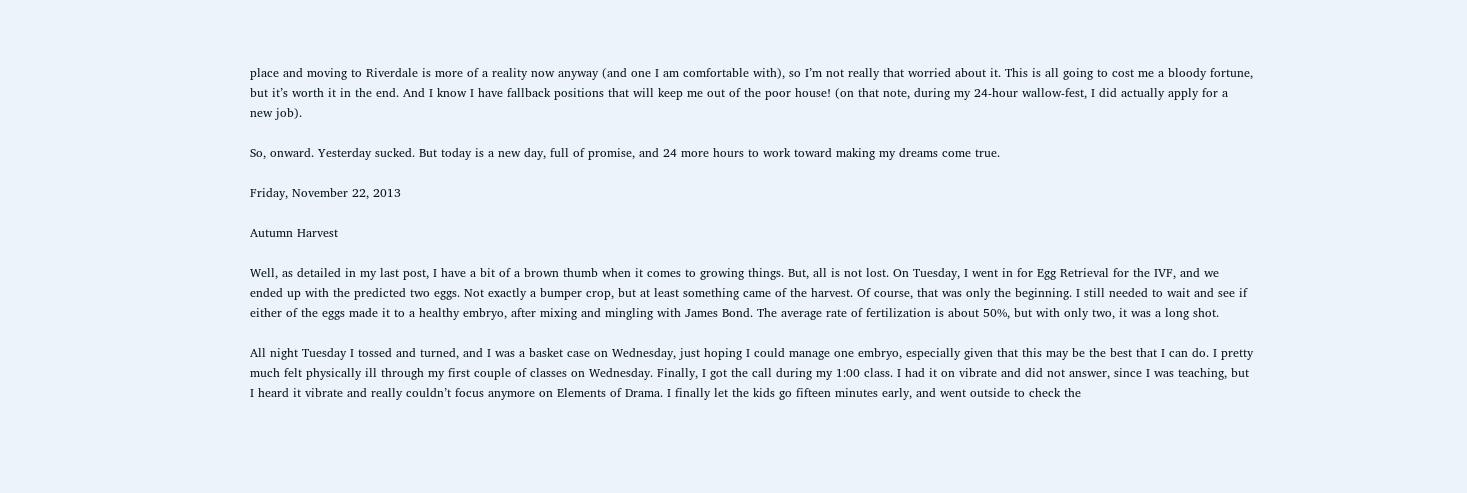place and moving to Riverdale is more of a reality now anyway (and one I am comfortable with), so I’m not really that worried about it. This is all going to cost me a bloody fortune, but it’s worth it in the end. And I know I have fallback positions that will keep me out of the poor house! (on that note, during my 24-hour wallow-fest, I did actually apply for a new job).

So, onward. Yesterday sucked. But today is a new day, full of promise, and 24 more hours to work toward making my dreams come true.

Friday, November 22, 2013

Autumn Harvest

Well, as detailed in my last post, I have a bit of a brown thumb when it comes to growing things. But, all is not lost. On Tuesday, I went in for Egg Retrieval for the IVF, and we ended up with the predicted two eggs. Not exactly a bumper crop, but at least something came of the harvest. Of course, that was only the beginning. I still needed to wait and see if either of the eggs made it to a healthy embryo, after mixing and mingling with James Bond. The average rate of fertilization is about 50%, but with only two, it was a long shot.

All night Tuesday I tossed and turned, and I was a basket case on Wednesday, just hoping I could manage one embryo, especially given that this may be the best that I can do. I pretty much felt physically ill through my first couple of classes on Wednesday. Finally, I got the call during my 1:00 class. I had it on vibrate and did not answer, since I was teaching, but I heard it vibrate and really couldn’t focus anymore on Elements of Drama. I finally let the kids go fifteen minutes early, and went outside to check the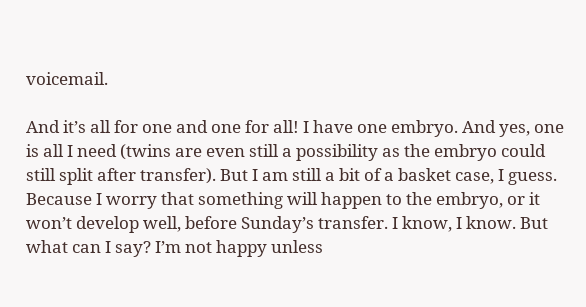voicemail.

And it’s all for one and one for all! I have one embryo. And yes, one is all I need (twins are even still a possibility as the embryo could still split after transfer). But I am still a bit of a basket case, I guess. Because I worry that something will happen to the embryo, or it won’t develop well, before Sunday’s transfer. I know, I know. But what can I say? I’m not happy unless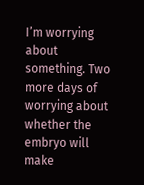I’m worrying about something. Two more days of worrying about whether the embryo will make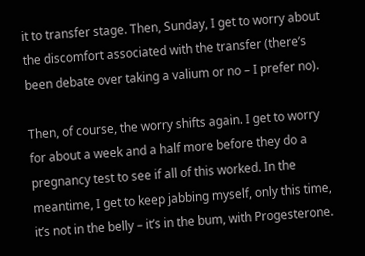it to transfer stage. Then, Sunday, I get to worry about the discomfort associated with the transfer (there’s been debate over taking a valium or no – I prefer no).

Then, of course, the worry shifts again. I get to worry for about a week and a half more before they do a pregnancy test to see if all of this worked. In the meantime, I get to keep jabbing myself, only this time, it’s not in the belly – it’s in the bum, with Progesterone.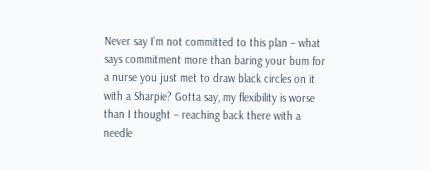Never say I’m not committed to this plan – what says commitment more than baring your bum for a nurse you just met to draw black circles on it with a Sharpie? Gotta say, my flexibility is worse than I thought – reaching back there with a needle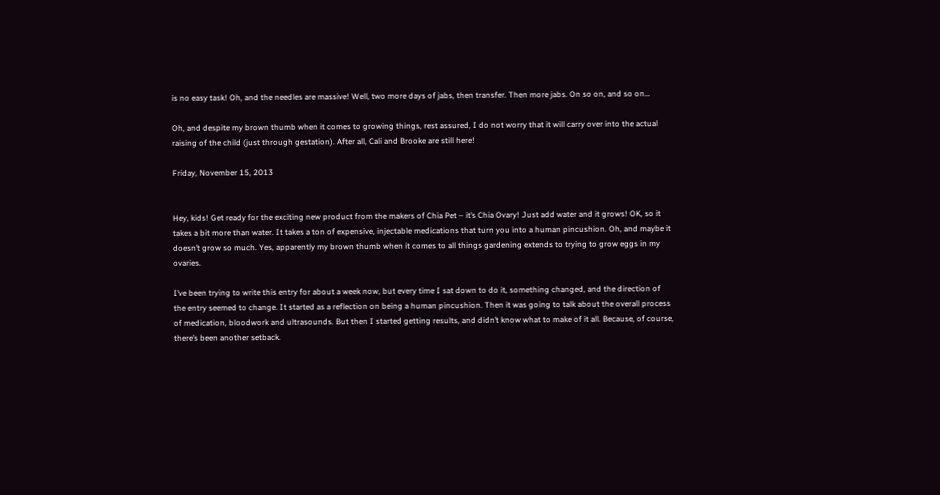is no easy task! Oh, and the needles are massive! Well, two more days of jabs, then transfer. Then more jabs. On so on, and so on…

Oh, and despite my brown thumb when it comes to growing things, rest assured, I do not worry that it will carry over into the actual raising of the child (just through gestation). After all, Cali and Brooke are still here!

Friday, November 15, 2013


Hey, kids! Get ready for the exciting new product from the makers of Chia Pet – it’s Chia Ovary! Just add water and it grows! OK, so it takes a bit more than water. It takes a ton of expensive, injectable medications that turn you into a human pincushion. Oh, and maybe it doesn’t grow so much. Yes, apparently my brown thumb when it comes to all things gardening extends to trying to grow eggs in my ovaries.

I’ve been trying to write this entry for about a week now, but every time I sat down to do it, something changed, and the direction of the entry seemed to change. It started as a reflection on being a human pincushion. Then it was going to talk about the overall process of medication, bloodwork and ultrasounds. But then I started getting results, and didn’t know what to make of it all. Because, of course, there’s been another setback.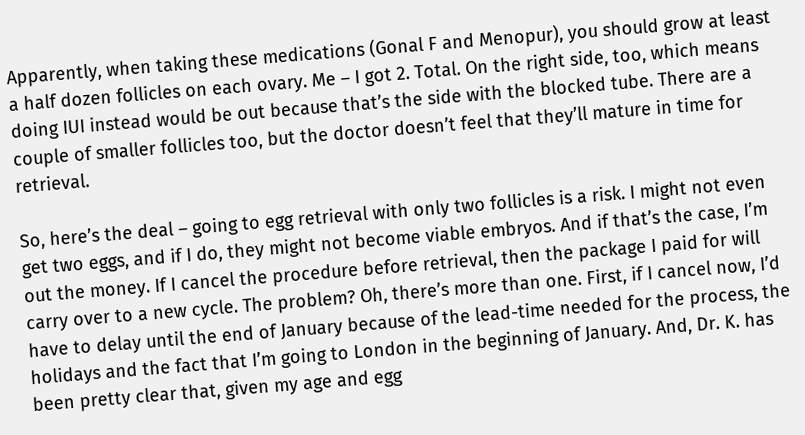Apparently, when taking these medications (Gonal F and Menopur), you should grow at least a half dozen follicles on each ovary. Me – I got 2. Total. On the right side, too, which means doing IUI instead would be out because that’s the side with the blocked tube. There are a couple of smaller follicles too, but the doctor doesn’t feel that they’ll mature in time for retrieval.

So, here’s the deal – going to egg retrieval with only two follicles is a risk. I might not even get two eggs, and if I do, they might not become viable embryos. And if that’s the case, I’m out the money. If I cancel the procedure before retrieval, then the package I paid for will carry over to a new cycle. The problem? Oh, there’s more than one. First, if I cancel now, I’d have to delay until the end of January because of the lead-time needed for the process, the holidays and the fact that I’m going to London in the beginning of January. And, Dr. K. has been pretty clear that, given my age and egg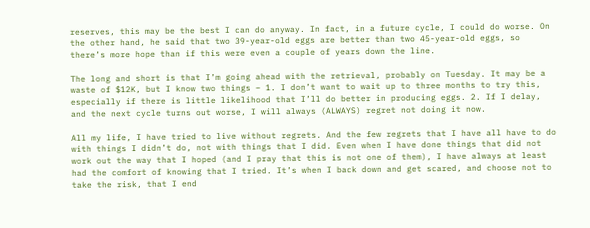reserves, this may be the best I can do anyway. In fact, in a future cycle, I could do worse. On the other hand, he said that two 39-year-old eggs are better than two 45-year-old eggs, so there’s more hope than if this were even a couple of years down the line.

The long and short is that I’m going ahead with the retrieval, probably on Tuesday. It may be a waste of $12K, but I know two things – 1. I don’t want to wait up to three months to try this, especially if there is little likelihood that I’ll do better in producing eggs. 2. If I delay, and the next cycle turns out worse, I will always (ALWAYS) regret not doing it now.

All my life, I have tried to live without regrets. And the few regrets that I have all have to do with things I didn’t do, not with things that I did. Even when I have done things that did not work out the way that I hoped (and I pray that this is not one of them), I have always at least had the comfort of knowing that I tried. It’s when I back down and get scared, and choose not to take the risk, that I end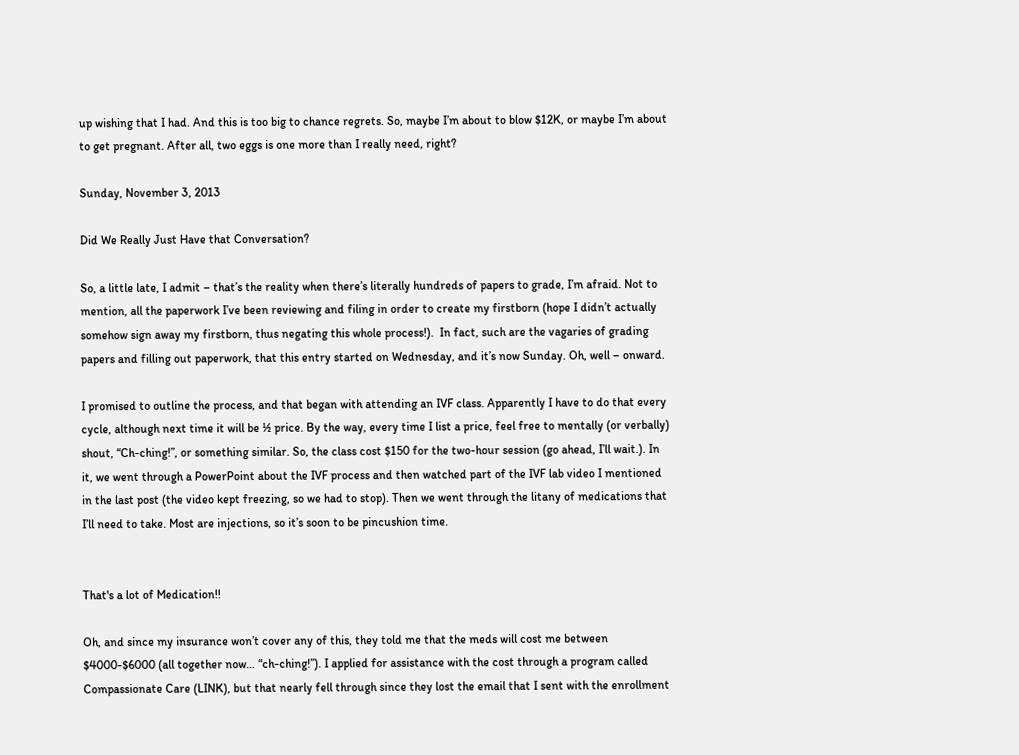up wishing that I had. And this is too big to chance regrets. So, maybe I’m about to blow $12K, or maybe I’m about to get pregnant. After all, two eggs is one more than I really need, right?

Sunday, November 3, 2013

Did We Really Just Have that Conversation?

So, a little late, I admit – that’s the reality when there’s literally hundreds of papers to grade, I’m afraid. Not to mention, all the paperwork I’ve been reviewing and filing in order to create my firstborn (hope I didn’t actually somehow sign away my firstborn, thus negating this whole process!).  In fact, such are the vagaries of grading papers and filling out paperwork, that this entry started on Wednesday, and it’s now Sunday. Oh, well – onward.

I promised to outline the process, and that began with attending an IVF class. Apparently I have to do that every cycle, although next time it will be ½ price. By the way, every time I list a price, feel free to mentally (or verbally) shout, “Ch-ching!”, or something similar. So, the class cost $150 for the two-hour session (go ahead, I’ll wait.). In it, we went through a PowerPoint about the IVF process and then watched part of the IVF lab video I mentioned in the last post (the video kept freezing, so we had to stop). Then we went through the litany of medications that I’ll need to take. Most are injections, so it’s soon to be pincushion time.


That's a lot of Medication!!

Oh, and since my insurance won’t cover any of this, they told me that the meds will cost me between $4000-$6000 (all together now… “ch-ching!”). I applied for assistance with the cost through a program called Compassionate Care (LINK), but that nearly fell through since they lost the email that I sent with the enrollment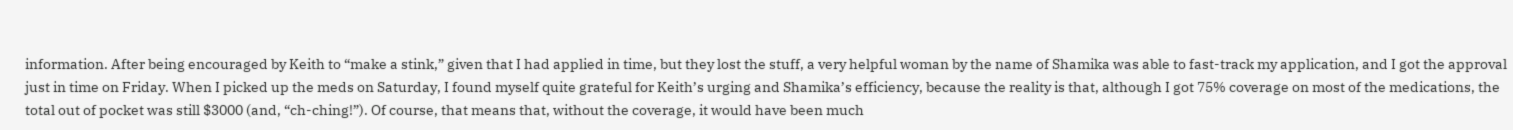information. After being encouraged by Keith to “make a stink,” given that I had applied in time, but they lost the stuff, a very helpful woman by the name of Shamika was able to fast-track my application, and I got the approval just in time on Friday. When I picked up the meds on Saturday, I found myself quite grateful for Keith’s urging and Shamika’s efficiency, because the reality is that, although I got 75% coverage on most of the medications, the total out of pocket was still $3000 (and, “ch-ching!”). Of course, that means that, without the coverage, it would have been much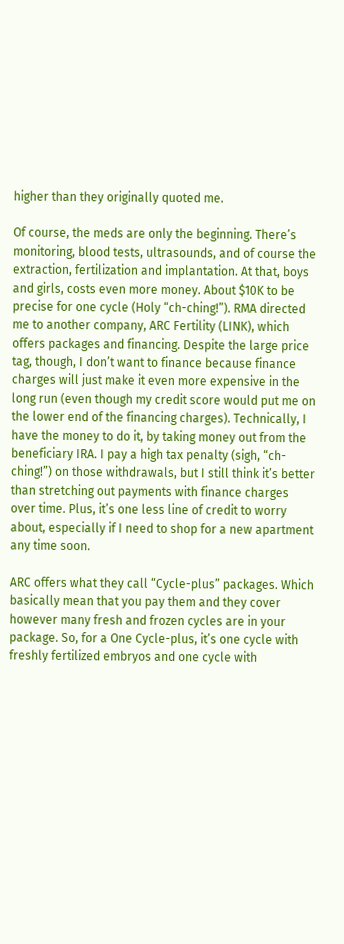higher than they originally quoted me.

Of course, the meds are only the beginning. There’s monitoring, blood tests, ultrasounds, and of course the extraction, fertilization and implantation. At that, boys and girls, costs even more money. About $10K to be precise for one cycle (Holy “ch-ching!”). RMA directed me to another company, ARC Fertility (LINK), which offers packages and financing. Despite the large price tag, though, I don’t want to finance because finance charges will just make it even more expensive in the long run (even though my credit score would put me on the lower end of the financing charges). Technically, I have the money to do it, by taking money out from the beneficiary IRA. I pay a high tax penalty (sigh, “ch-ching!”) on those withdrawals, but I still think it’s better than stretching out payments with finance charges over time. Plus, it’s one less line of credit to worry about, especially if I need to shop for a new apartment any time soon.

ARC offers what they call “Cycle-plus” packages. Which basically mean that you pay them and they cover however many fresh and frozen cycles are in your package. So, for a One Cycle-plus, it’s one cycle with freshly fertilized embryos and one cycle with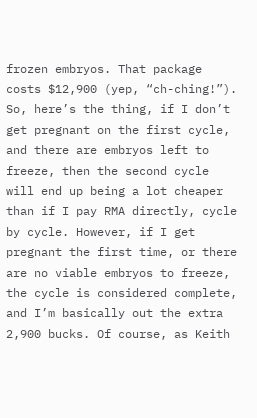frozen embryos. That package costs $12,900 (yep, “ch-ching!”). So, here’s the thing, if I don’t get pregnant on the first cycle, and there are embryos left to freeze, then the second cycle will end up being a lot cheaper than if I pay RMA directly, cycle by cycle. However, if I get pregnant the first time, or there are no viable embryos to freeze, the cycle is considered complete, and I’m basically out the extra 2,900 bucks. Of course, as Keith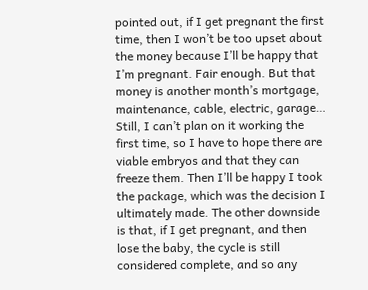pointed out, if I get pregnant the first time, then I won’t be too upset about the money because I’ll be happy that I’m pregnant. Fair enough. But that money is another month’s mortgage, maintenance, cable, electric, garage… Still, I can’t plan on it working the first time, so I have to hope there are viable embryos and that they can freeze them. Then I’ll be happy I took the package, which was the decision I ultimately made. The other downside is that, if I get pregnant, and then lose the baby, the cycle is still considered complete, and so any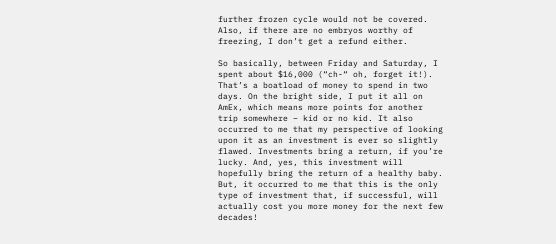further frozen cycle would not be covered. Also, if there are no embryos worthy of freezing, I don’t get a refund either.

So basically, between Friday and Saturday, I spent about $16,000 (“ch-“ oh, forget it!). That’s a boatload of money to spend in two days. On the bright side, I put it all on AmEx, which means more points for another trip somewhere – kid or no kid. It also occurred to me that my perspective of looking upon it as an investment is ever so slightly flawed. Investments bring a return, if you’re lucky. And, yes, this investment will hopefully bring the return of a healthy baby. But, it occurred to me that this is the only type of investment that, if successful, will actually cost you more money for the next few decades!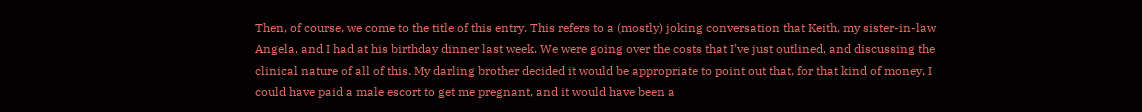Then, of course, we come to the title of this entry. This refers to a (mostly) joking conversation that Keith, my sister-in-law Angela, and I had at his birthday dinner last week. We were going over the costs that I’ve just outlined, and discussing the clinical nature of all of this. My darling brother decided it would be appropriate to point out that, for that kind of money, I could have paid a male escort to get me pregnant, and it would have been a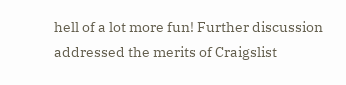hell of a lot more fun! Further discussion addressed the merits of Craigslist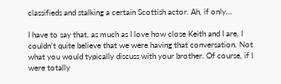classifieds and stalking a certain Scottish actor. Ah, if only…

I have to say that, as much as I love how close Keith and I are, I couldn’t quite believe that we were having that conversation. Not what you would typically discuss with your brother. Of course, if I were totally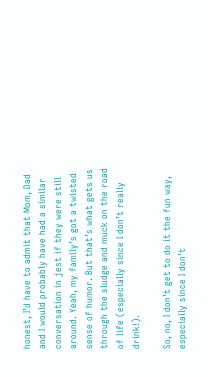honest, I’d have to admit that Mom, Dad and I would probably have had a similar conversation in jest if they were still around. Yeah, my family’s got a twisted sense of humor. But that’s what gets us through the sludge and muck on the road of life (especially since I don’t really drink!).

So, no, I don’t get to do it the fun way, especially since I don’t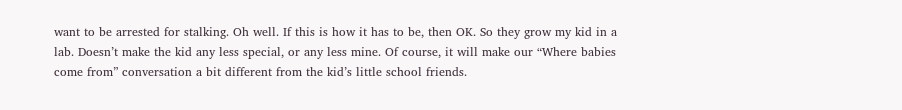want to be arrested for stalking. Oh well. If this is how it has to be, then OK. So they grow my kid in a lab. Doesn’t make the kid any less special, or any less mine. Of course, it will make our “Where babies come from” conversation a bit different from the kid’s little school friends.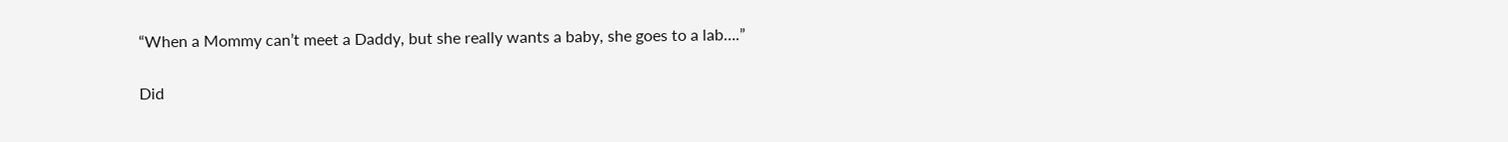“When a Mommy can’t meet a Daddy, but she really wants a baby, she goes to a lab….”

Did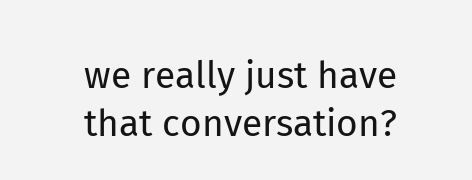we really just have that conversation?